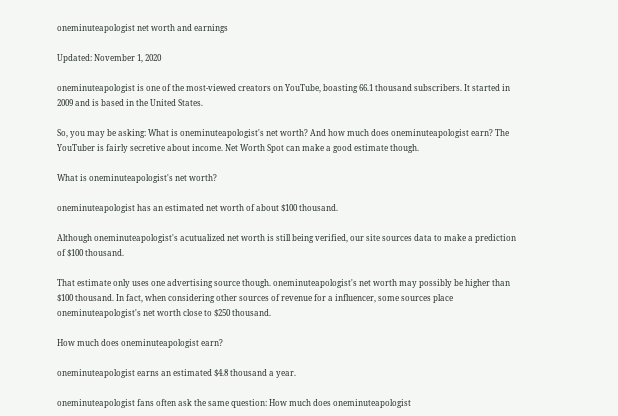oneminuteapologist net worth and earnings

Updated: November 1, 2020

oneminuteapologist is one of the most-viewed creators on YouTube, boasting 66.1 thousand subscribers. It started in 2009 and is based in the United States.

So, you may be asking: What is oneminuteapologist's net worth? And how much does oneminuteapologist earn? The YouTuber is fairly secretive about income. Net Worth Spot can make a good estimate though.

What is oneminuteapologist's net worth?

oneminuteapologist has an estimated net worth of about $100 thousand.

Although oneminuteapologist's acutualized net worth is still being verified, our site sources data to make a prediction of $100 thousand.

That estimate only uses one advertising source though. oneminuteapologist's net worth may possibly be higher than $100 thousand. In fact, when considering other sources of revenue for a influencer, some sources place oneminuteapologist's net worth close to $250 thousand.

How much does oneminuteapologist earn?

oneminuteapologist earns an estimated $4.8 thousand a year.

oneminuteapologist fans often ask the same question: How much does oneminuteapologist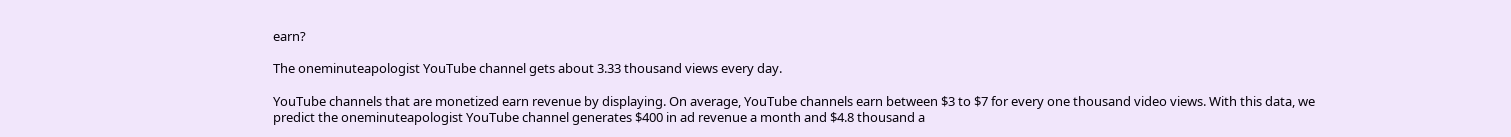earn?

The oneminuteapologist YouTube channel gets about 3.33 thousand views every day.

YouTube channels that are monetized earn revenue by displaying. On average, YouTube channels earn between $3 to $7 for every one thousand video views. With this data, we predict the oneminuteapologist YouTube channel generates $400 in ad revenue a month and $4.8 thousand a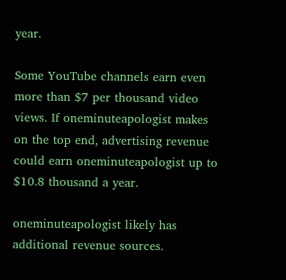year.

Some YouTube channels earn even more than $7 per thousand video views. If oneminuteapologist makes on the top end, advertising revenue could earn oneminuteapologist up to $10.8 thousand a year.

oneminuteapologist likely has additional revenue sources.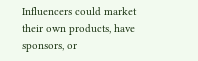Influencers could market their own products, have sponsors, or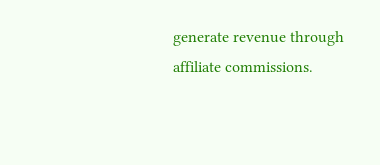generate revenue through affiliate commissions.